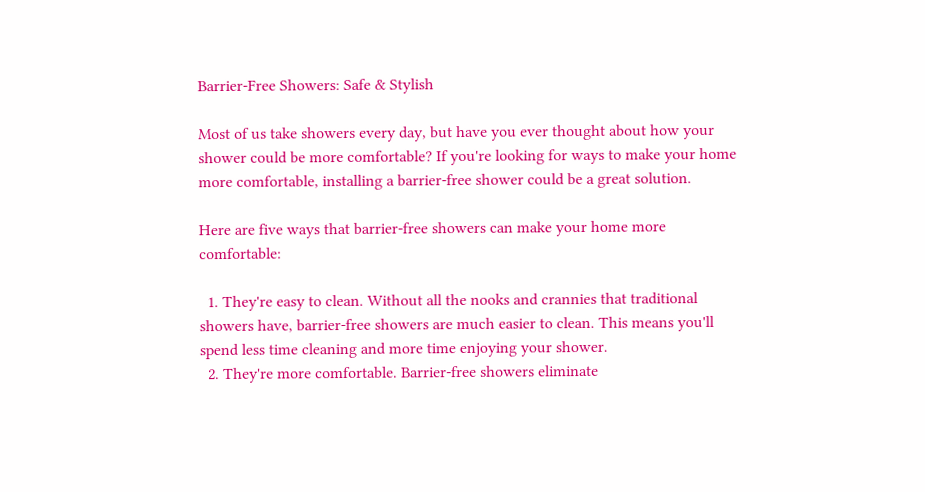Barrier-Free Showers: Safe & Stylish

Most of us take showers every day, but have you ever thought about how your shower could be more comfortable? If you're looking for ways to make your home more comfortable, installing a barrier-free shower could be a great solution.

Here are five ways that barrier-free showers can make your home more comfortable:

  1. They're easy to clean. Without all the nooks and crannies that traditional showers have, barrier-free showers are much easier to clean. This means you'll spend less time cleaning and more time enjoying your shower.
  2. They're more comfortable. Barrier-free showers eliminate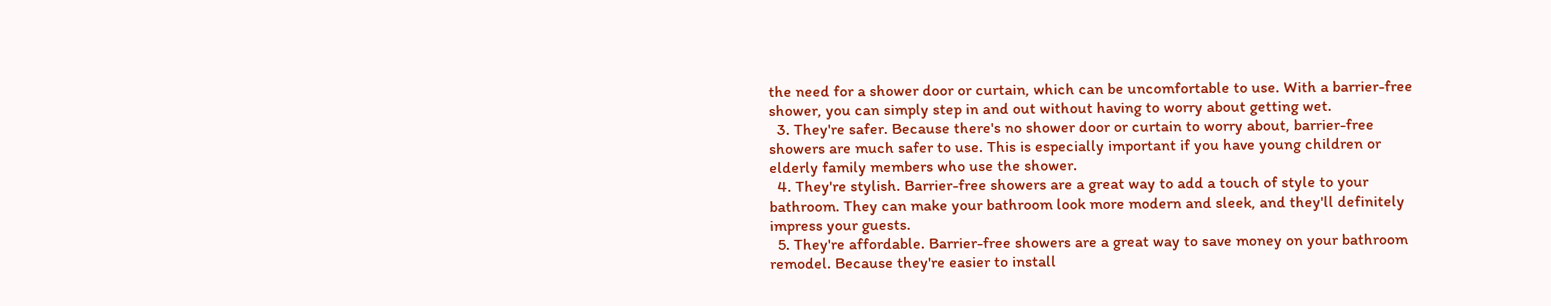the need for a shower door or curtain, which can be uncomfortable to use. With a barrier-free shower, you can simply step in and out without having to worry about getting wet.
  3. They're safer. Because there's no shower door or curtain to worry about, barrier-free showers are much safer to use. This is especially important if you have young children or elderly family members who use the shower.
  4. They're stylish. Barrier-free showers are a great way to add a touch of style to your bathroom. They can make your bathroom look more modern and sleek, and they'll definitely impress your guests.
  5. They're affordable. Barrier-free showers are a great way to save money on your bathroom remodel. Because they're easier to install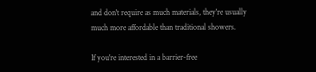and don't require as much materials, they're usually much more affordable than traditional showers.

If you're interested in a barrier-free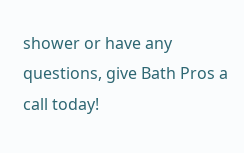shower or have any questions, give Bath Pros a call today!